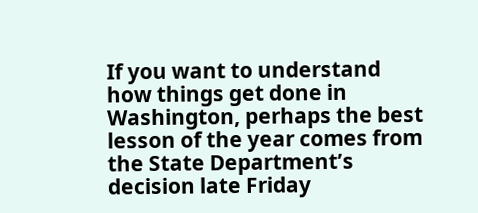If you want to understand how things get done in Washington, perhaps the best lesson of the year comes from the State Department’s decision late Friday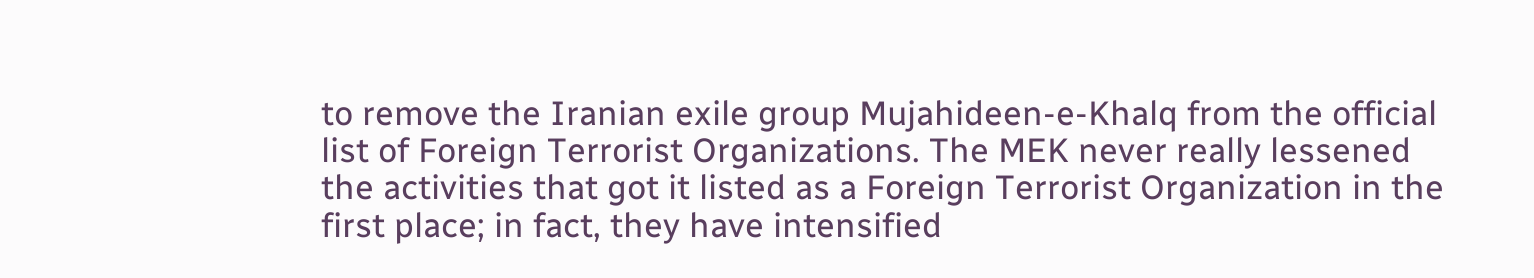to remove the Iranian exile group Mujahideen-e-Khalq from the official list of Foreign Terrorist Organizations. The MEK never really lessened the activities that got it listed as a Foreign Terrorist Organization in the first place; in fact, they have intensified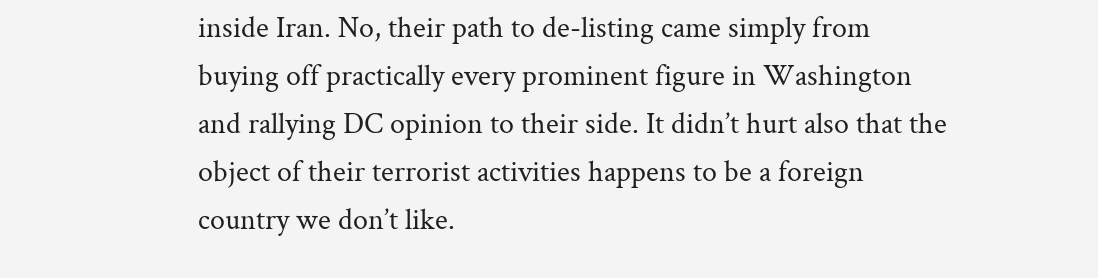inside Iran. No, their path to de-listing came simply from buying off practically every prominent figure in Washington and rallying DC opinion to their side. It didn’t hurt also that the object of their terrorist activities happens to be a foreign country we don’t like.